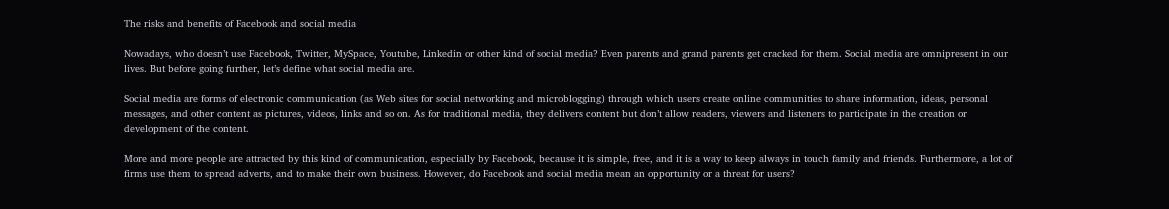The risks and benefits of Facebook and social media

Nowadays, who doesn’t use Facebook, Twitter, MySpace, Youtube, Linkedin or other kind of social media? Even parents and grand parents get cracked for them. Social media are omnipresent in our lives. But before going further, let’s define what social media are.

Social media are forms of electronic communication (as Web sites for social networking and microblogging) through which users create online communities to share information, ideas, personal messages, and other content as pictures, videos, links and so on. As for traditional media, they delivers content but don’t allow readers, viewers and listeners to participate in the creation or development of the content.

More and more people are attracted by this kind of communication, especially by Facebook, because it is simple, free, and it is a way to keep always in touch family and friends. Furthermore, a lot of firms use them to spread adverts, and to make their own business. However, do Facebook and social media mean an opportunity or a threat for users?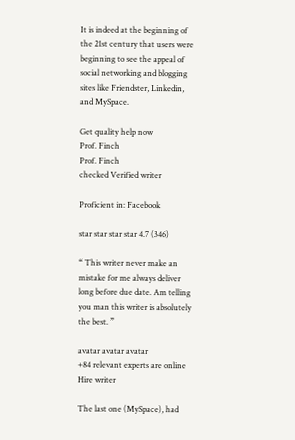It is indeed at the beginning of the 21st century that users were beginning to see the appeal of social networking and blogging sites like Friendster, Linkedin, and MySpace.

Get quality help now
Prof. Finch
Prof. Finch
checked Verified writer

Proficient in: Facebook

star star star star 4.7 (346)

“ This writer never make an mistake for me always deliver long before due date. Am telling you man this writer is absolutely the best. ”

avatar avatar avatar
+84 relevant experts are online
Hire writer

The last one (MySpace), had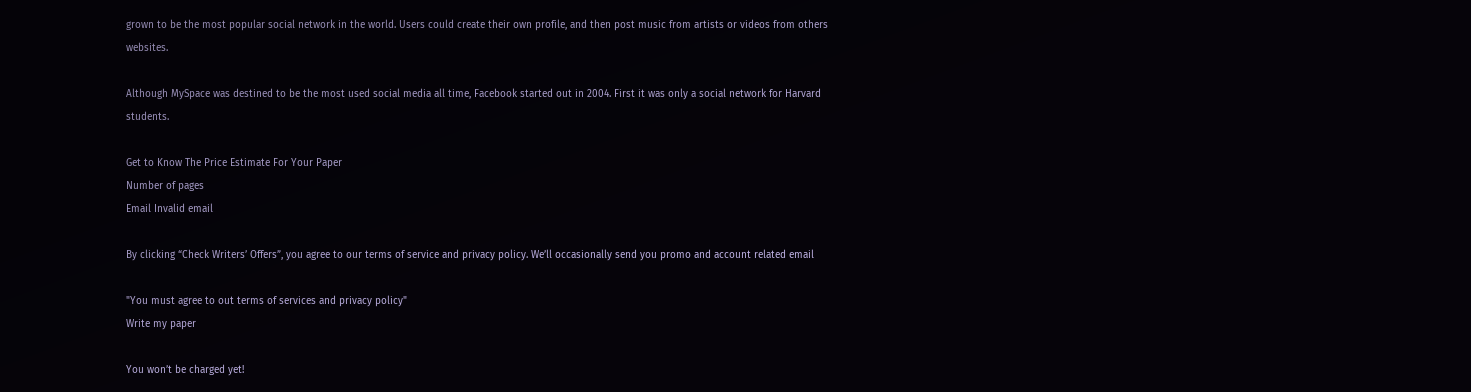grown to be the most popular social network in the world. Users could create their own profile, and then post music from artists or videos from others websites.

Although MySpace was destined to be the most used social media all time, Facebook started out in 2004. First it was only a social network for Harvard students.

Get to Know The Price Estimate For Your Paper
Number of pages
Email Invalid email

By clicking “Check Writers’ Offers”, you agree to our terms of service and privacy policy. We’ll occasionally send you promo and account related email

"You must agree to out terms of services and privacy policy"
Write my paper

You won’t be charged yet!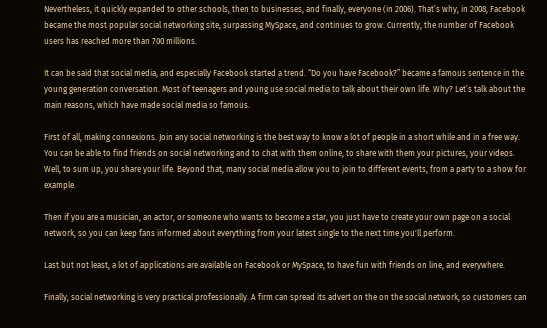Nevertheless, it quickly expanded to other schools, then to businesses, and finally, everyone (in 2006). That’s why, in 2008, Facebook became the most popular social networking site, surpassing MySpace, and continues to grow. Currently, the number of Facebook users has reached more than 700 millions.

It can be said that social media, and especially Facebook started a trend. “Do you have Facebook?” became a famous sentence in the young generation conversation. Most of teenagers and young use social media to talk about their own life. Why? Let’s talk about the main reasons, which have made social media so famous.

First of all, making connexions. Join any social networking is the best way to know a lot of people in a short while and in a free way. You can be able to find friends on social networking and to chat with them online, to share with them your pictures, your videos. Well, to sum up, you share your life. Beyond that, many social media allow you to join to different events, from a party to a show for example.

Then if you are a musician, an actor, or someone who wants to become a star, you just have to create your own page on a social network, so you can keep fans informed about everything from your latest single to the next time you'll perform.

Last but not least, a lot of applications are available on Facebook or MySpace, to have fun with friends on line, and everywhere.

Finally, social networking is very practical professionally. A firm can spread its advert on the on the social network, so customers can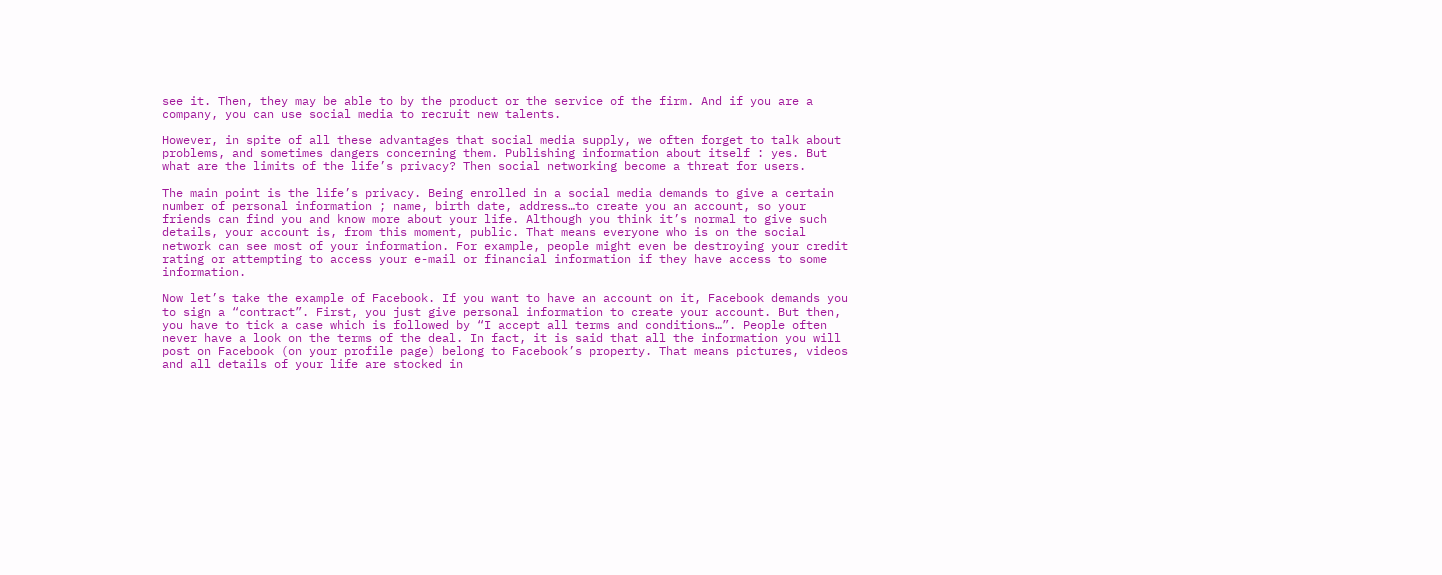see it. Then, they may be able to by the product or the service of the firm. And if you are a company, you can use social media to recruit new talents.

However, in spite of all these advantages that social media supply, we often forget to talk about problems, and sometimes dangers concerning them. Publishing information about itself : yes. But what are the limits of the life’s privacy? Then social networking become a threat for users.

The main point is the life’s privacy. Being enrolled in a social media demands to give a certain number of personal information ; name, birth date, address…to create you an account, so your friends can find you and know more about your life. Although you think it’s normal to give such details, your account is, from this moment, public. That means everyone who is on the social network can see most of your information. For example, people might even be destroying your credit rating or attempting to access your e-mail or financial information if they have access to some information.

Now let’s take the example of Facebook. If you want to have an account on it, Facebook demands you to sign a “contract”. First, you just give personal information to create your account. But then, you have to tick a case which is followed by “I accept all terms and conditions…”. People often never have a look on the terms of the deal. In fact, it is said that all the information you will post on Facebook (on your profile page) belong to Facebook’s property. That means pictures, videos and all details of your life are stocked in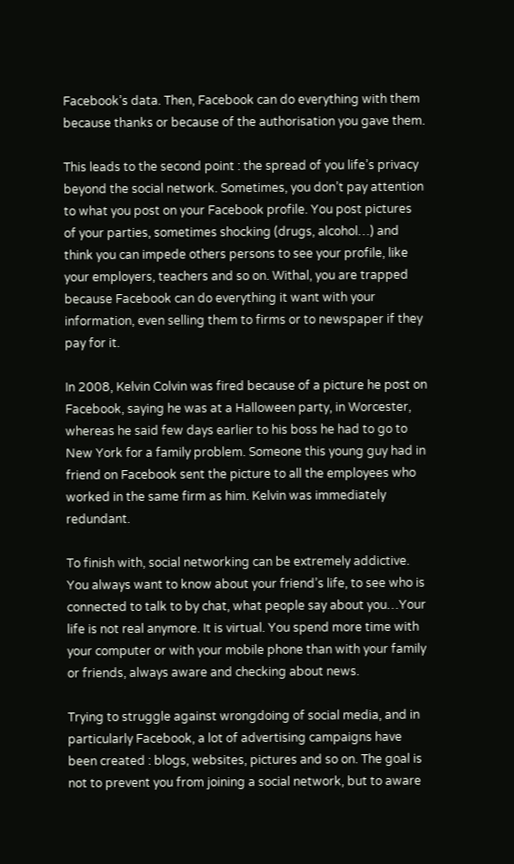Facebook’s data. Then, Facebook can do everything with them because thanks or because of the authorisation you gave them.

This leads to the second point : the spread of you life’s privacy beyond the social network. Sometimes, you don’t pay attention to what you post on your Facebook profile. You post pictures of your parties, sometimes shocking (drugs, alcohol…) and think you can impede others persons to see your profile, like your employers, teachers and so on. Withal, you are trapped because Facebook can do everything it want with your information, even selling them to firms or to newspaper if they pay for it.

In 2008, Kelvin Colvin was fired because of a picture he post on Facebook, saying he was at a Halloween party, in Worcester, whereas he said few days earlier to his boss he had to go to New York for a family problem. Someone this young guy had in friend on Facebook sent the picture to all the employees who worked in the same firm as him. Kelvin was immediately redundant.

To finish with, social networking can be extremely addictive. You always want to know about your friend’s life, to see who is connected to talk to by chat, what people say about you…Your life is not real anymore. It is virtual. You spend more time with your computer or with your mobile phone than with your family or friends, always aware and checking about news.

Trying to struggle against wrongdoing of social media, and in particularly Facebook, a lot of advertising campaigns have been created : blogs, websites, pictures and so on. The goal is not to prevent you from joining a social network, but to aware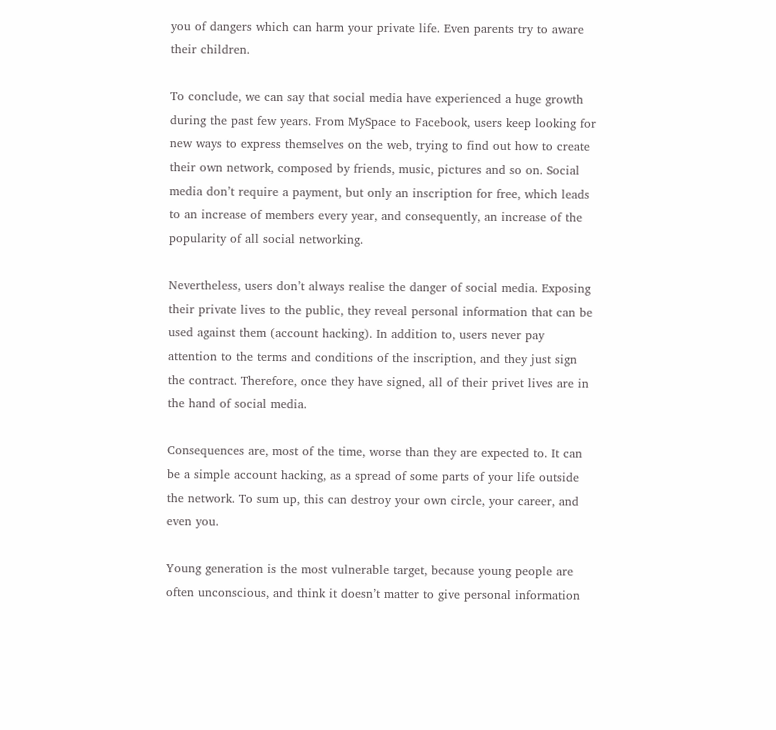you of dangers which can harm your private life. Even parents try to aware their children.

To conclude, we can say that social media have experienced a huge growth during the past few years. From MySpace to Facebook, users keep looking for new ways to express themselves on the web, trying to find out how to create their own network, composed by friends, music, pictures and so on. Social media don’t require a payment, but only an inscription for free, which leads to an increase of members every year, and consequently, an increase of the popularity of all social networking.

Nevertheless, users don’t always realise the danger of social media. Exposing their private lives to the public, they reveal personal information that can be used against them (account hacking). In addition to, users never pay attention to the terms and conditions of the inscription, and they just sign the contract. Therefore, once they have signed, all of their privet lives are in the hand of social media.

Consequences are, most of the time, worse than they are expected to. It can be a simple account hacking, as a spread of some parts of your life outside the network. To sum up, this can destroy your own circle, your career, and even you.

Young generation is the most vulnerable target, because young people are often unconscious, and think it doesn’t matter to give personal information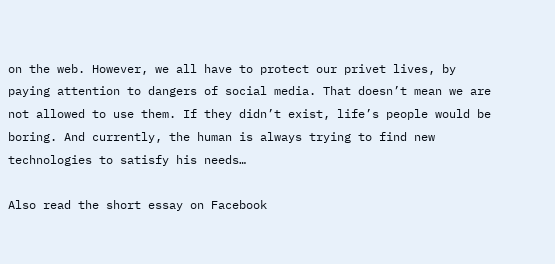on the web. However, we all have to protect our privet lives, by paying attention to dangers of social media. That doesn’t mean we are not allowed to use them. If they didn’t exist, life’s people would be boring. And currently, the human is always trying to find new technologies to satisfy his needs…

Also read the short essay on Facebook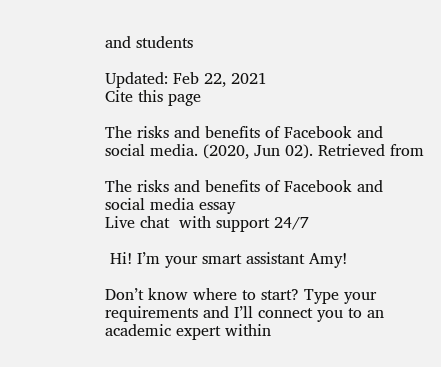and students

Updated: Feb 22, 2021
Cite this page

The risks and benefits of Facebook and social media. (2020, Jun 02). Retrieved from

The risks and benefits of Facebook and social media essay
Live chat  with support 24/7

 Hi! I’m your smart assistant Amy!

Don’t know where to start? Type your requirements and I’ll connect you to an academic expert within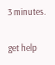3 minutes.

get help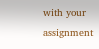with your assignment